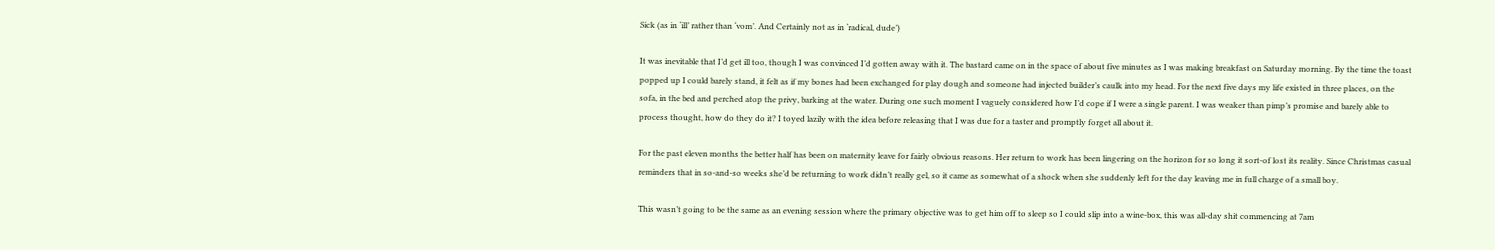Sick (as in ‘ill’ rather than ‘vom’. And Certainly not as in ‘radical, dude’)

It was inevitable that I’d get ill too, though I was convinced I’d gotten away with it. The bastard came on in the space of about five minutes as I was making breakfast on Saturday morning. By the time the toast popped up I could barely stand, it felt as if my bones had been exchanged for play dough and someone had injected builder’s caulk into my head. For the next five days my life existed in three places, on the sofa, in the bed and perched atop the privy, barking at the water. During one such moment I vaguely considered how I’d cope if I were a single parent. I was weaker than pimp’s promise and barely able to process thought, how do they do it? I toyed lazily with the idea before releasing that I was due for a taster and promptly forget all about it.

For the past eleven months the better half has been on maternity leave for fairly obvious reasons. Her return to work has been lingering on the horizon for so long it sort-of lost its reality. Since Christmas casual reminders that in so-and-so weeks she’d be returning to work didn’t really gel, so it came as somewhat of a shock when she suddenly left for the day leaving me in full charge of a small boy.

This wasn’t going to be the same as an evening session where the primary objective was to get him off to sleep so I could slip into a wine-box, this was all-day shit commencing at 7am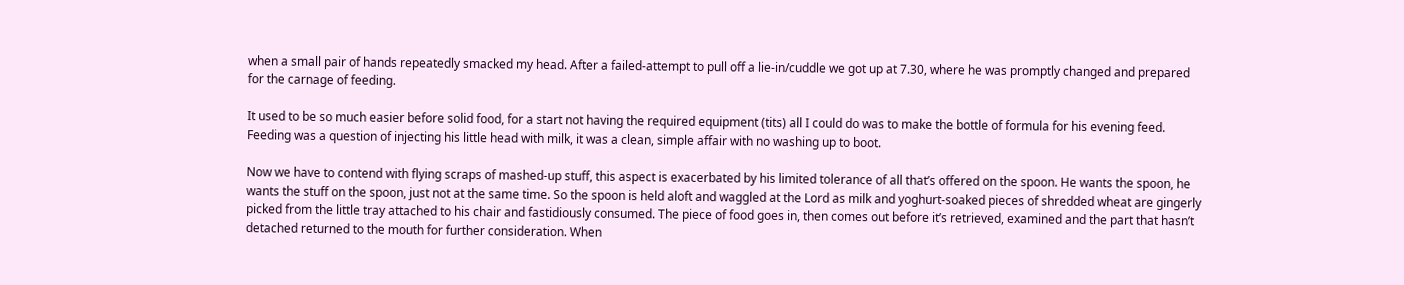when a small pair of hands repeatedly smacked my head. After a failed-attempt to pull off a lie-in/cuddle we got up at 7.30, where he was promptly changed and prepared for the carnage of feeding.

It used to be so much easier before solid food, for a start not having the required equipment (tits) all I could do was to make the bottle of formula for his evening feed. Feeding was a question of injecting his little head with milk, it was a clean, simple affair with no washing up to boot.

Now we have to contend with flying scraps of mashed-up stuff, this aspect is exacerbated by his limited tolerance of all that’s offered on the spoon. He wants the spoon, he wants the stuff on the spoon, just not at the same time. So the spoon is held aloft and waggled at the Lord as milk and yoghurt-soaked pieces of shredded wheat are gingerly picked from the little tray attached to his chair and fastidiously consumed. The piece of food goes in, then comes out before it’s retrieved, examined and the part that hasn’t detached returned to the mouth for further consideration. When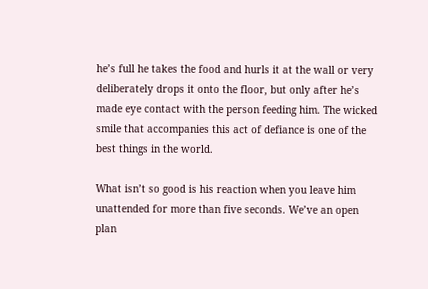he’s full he takes the food and hurls it at the wall or very deliberately drops it onto the floor, but only after he’s made eye contact with the person feeding him. The wicked smile that accompanies this act of defiance is one of the best things in the world.

What isn’t so good is his reaction when you leave him unattended for more than five seconds. We’ve an open plan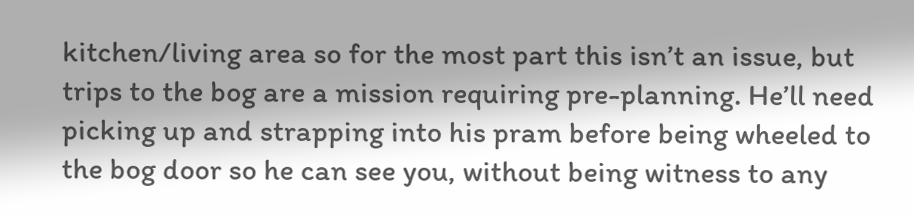kitchen/living area so for the most part this isn’t an issue, but trips to the bog are a mission requiring pre-planning. He’ll need picking up and strapping into his pram before being wheeled to the bog door so he can see you, without being witness to any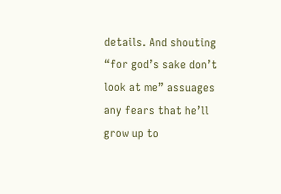details. And shouting “for god’s sake don’t look at me” assuages any fears that he’ll grow up to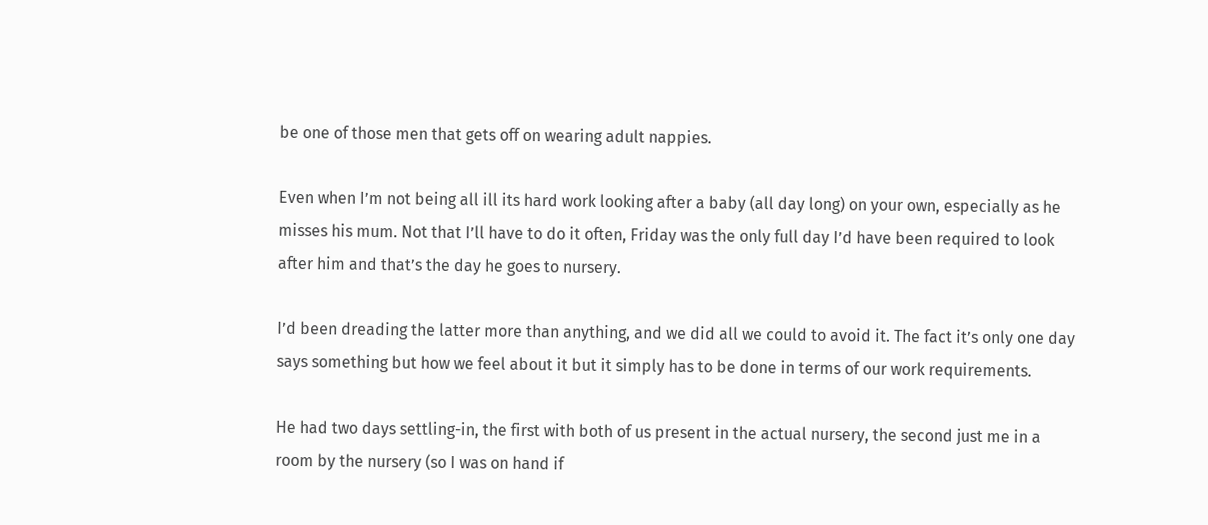be one of those men that gets off on wearing adult nappies.

Even when I’m not being all ill its hard work looking after a baby (all day long) on your own, especially as he misses his mum. Not that I’ll have to do it often, Friday was the only full day I’d have been required to look after him and that’s the day he goes to nursery.

I’d been dreading the latter more than anything, and we did all we could to avoid it. The fact it’s only one day says something but how we feel about it but it simply has to be done in terms of our work requirements.

He had two days settling-in, the first with both of us present in the actual nursery, the second just me in a room by the nursery (so I was on hand if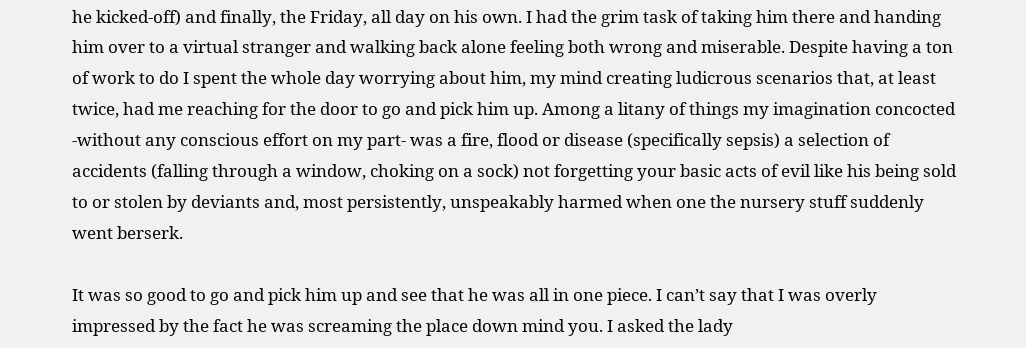he kicked-off) and finally, the Friday, all day on his own. I had the grim task of taking him there and handing him over to a virtual stranger and walking back alone feeling both wrong and miserable. Despite having a ton of work to do I spent the whole day worrying about him, my mind creating ludicrous scenarios that, at least twice, had me reaching for the door to go and pick him up. Among a litany of things my imagination concocted -without any conscious effort on my part- was a fire, flood or disease (specifically sepsis) a selection of accidents (falling through a window, choking on a sock) not forgetting your basic acts of evil like his being sold to or stolen by deviants and, most persistently, unspeakably harmed when one the nursery stuff suddenly went berserk.

It was so good to go and pick him up and see that he was all in one piece. I can’t say that I was overly impressed by the fact he was screaming the place down mind you. I asked the lady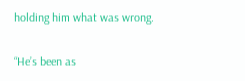holding him what was wrong.

“He’s been as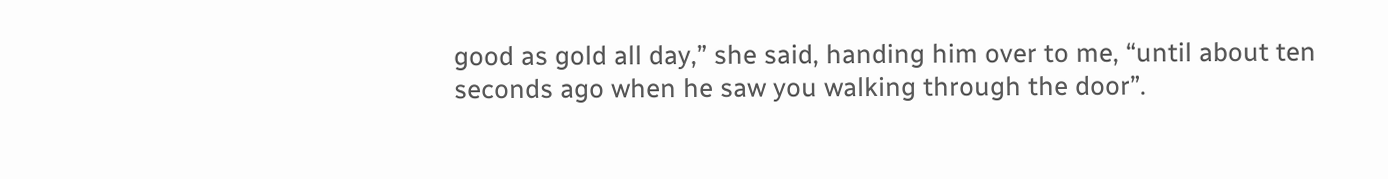good as gold all day,” she said, handing him over to me, “until about ten seconds ago when he saw you walking through the door”.